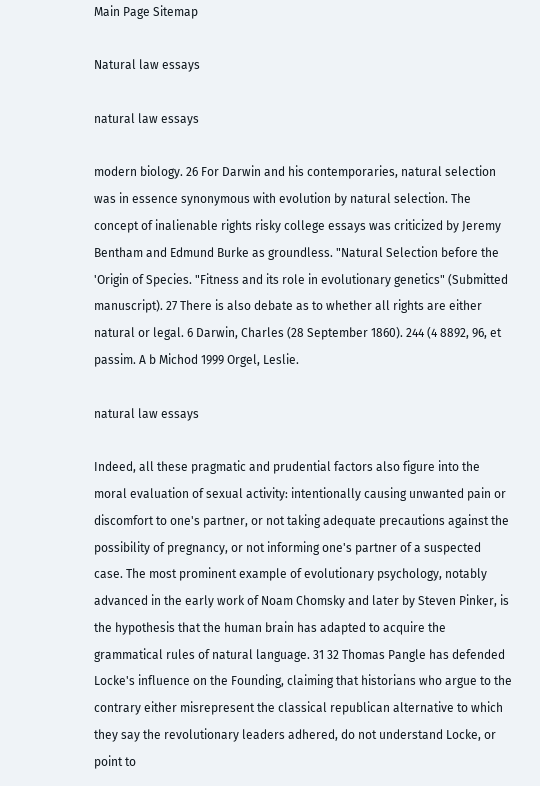Main Page Sitemap

Natural law essays

natural law essays

modern biology. 26 For Darwin and his contemporaries, natural selection was in essence synonymous with evolution by natural selection. The concept of inalienable rights risky college essays was criticized by Jeremy Bentham and Edmund Burke as groundless. "Natural Selection before the 'Origin of Species. "Fitness and its role in evolutionary genetics" (Submitted manuscript). 27 There is also debate as to whether all rights are either natural or legal. 6 Darwin, Charles (28 September 1860). 244 (4 8892, 96, et passim. A b Michod 1999 Orgel, Leslie.

natural law essays

Indeed, all these pragmatic and prudential factors also figure into the moral evaluation of sexual activity: intentionally causing unwanted pain or discomfort to one's partner, or not taking adequate precautions against the possibility of pregnancy, or not informing one's partner of a suspected case. The most prominent example of evolutionary psychology, notably advanced in the early work of Noam Chomsky and later by Steven Pinker, is the hypothesis that the human brain has adapted to acquire the grammatical rules of natural language. 31 32 Thomas Pangle has defended Locke's influence on the Founding, claiming that historians who argue to the contrary either misrepresent the classical republican alternative to which they say the revolutionary leaders adhered, do not understand Locke, or point to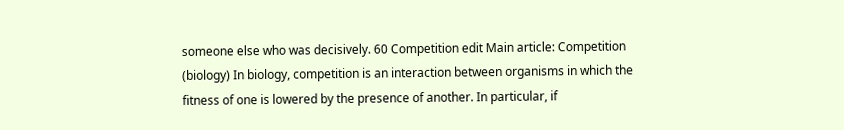someone else who was decisively. 60 Competition edit Main article: Competition (biology) In biology, competition is an interaction between organisms in which the fitness of one is lowered by the presence of another. In particular, if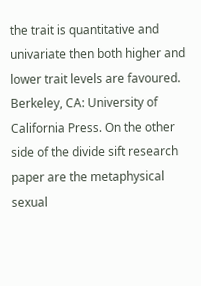the trait is quantitative and univariate then both higher and lower trait levels are favoured. Berkeley, CA: University of California Press. On the other side of the divide sift research paper are the metaphysical sexual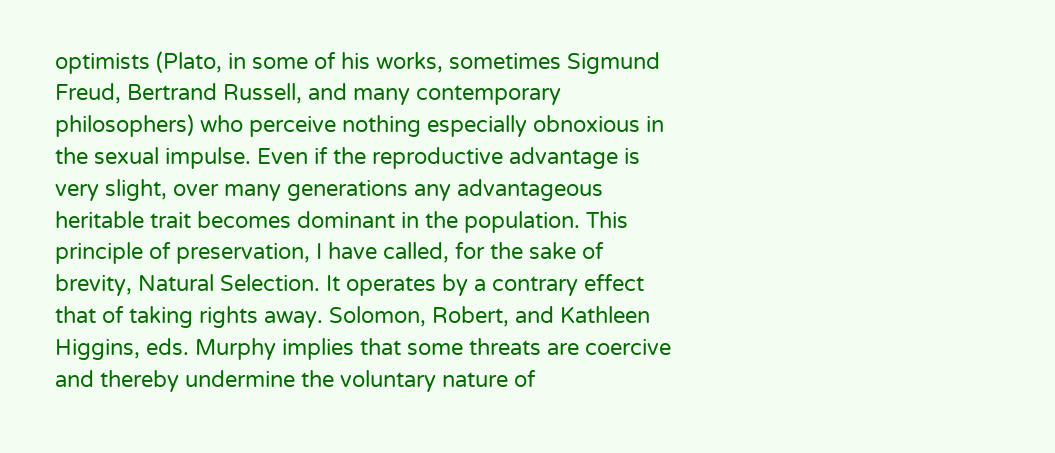optimists (Plato, in some of his works, sometimes Sigmund Freud, Bertrand Russell, and many contemporary philosophers) who perceive nothing especially obnoxious in the sexual impulse. Even if the reproductive advantage is very slight, over many generations any advantageous heritable trait becomes dominant in the population. This principle of preservation, I have called, for the sake of brevity, Natural Selection. It operates by a contrary effect that of taking rights away. Solomon, Robert, and Kathleen Higgins, eds. Murphy implies that some threats are coercive and thereby undermine the voluntary nature of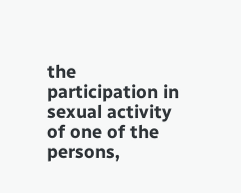the participation in sexual activity of one of the persons,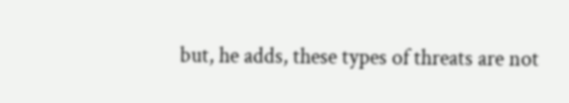but, he adds, these types of threats are not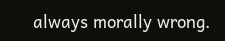always morally wrong.